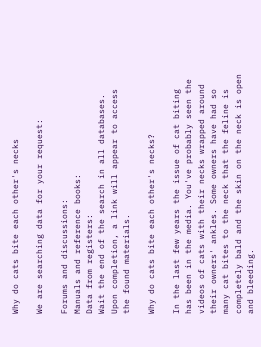Why do cats bite each other's necks

We are searching data for your request:

Forums and discussions:
Manuals and reference books:
Data from registers:
Wait the end of the search in all databases.
Upon completion, a link will appear to access the found materials.

Why do cats bite each other's necks?

In the last few years the issue of cat biting has been in the media. You've probably seen the videos of cats with their necks wrapped around their owners' ankles. Some owners have had so many cat bites to the neck that the feline is completely bald and the skin on the neck is open and bleeding.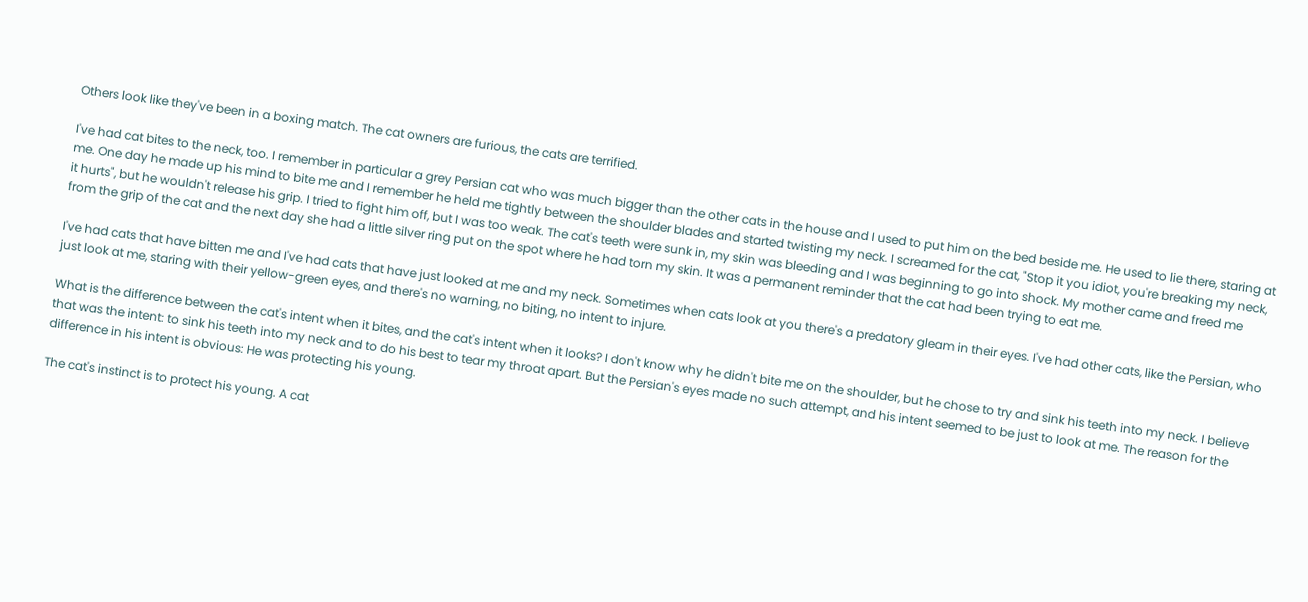Others look like they've been in a boxing match. The cat owners are furious, the cats are terrified.

I've had cat bites to the neck, too. I remember in particular a grey Persian cat who was much bigger than the other cats in the house and I used to put him on the bed beside me. He used to lie there, staring at me. One day he made up his mind to bite me and I remember he held me tightly between the shoulder blades and started twisting my neck. I screamed for the cat, "Stop it you idiot, you're breaking my neck, it hurts", but he wouldn't release his grip. I tried to fight him off, but I was too weak. The cat's teeth were sunk in, my skin was bleeding and I was beginning to go into shock. My mother came and freed me from the grip of the cat and the next day she had a little silver ring put on the spot where he had torn my skin. It was a permanent reminder that the cat had been trying to eat me.

I've had cats that have bitten me and I've had cats that have just looked at me and my neck. Sometimes when cats look at you there's a predatory gleam in their eyes. I've had other cats, like the Persian, who just look at me, staring with their yellow-green eyes, and there's no warning, no biting, no intent to injure.

What is the difference between the cat's intent when it bites, and the cat's intent when it looks? I don't know why he didn't bite me on the shoulder, but he chose to try and sink his teeth into my neck. I believe that was the intent: to sink his teeth into my neck and to do his best to tear my throat apart. But the Persian's eyes made no such attempt, and his intent seemed to be just to look at me. The reason for the difference in his intent is obvious: He was protecting his young.

The cat's instinct is to protect his young. A cat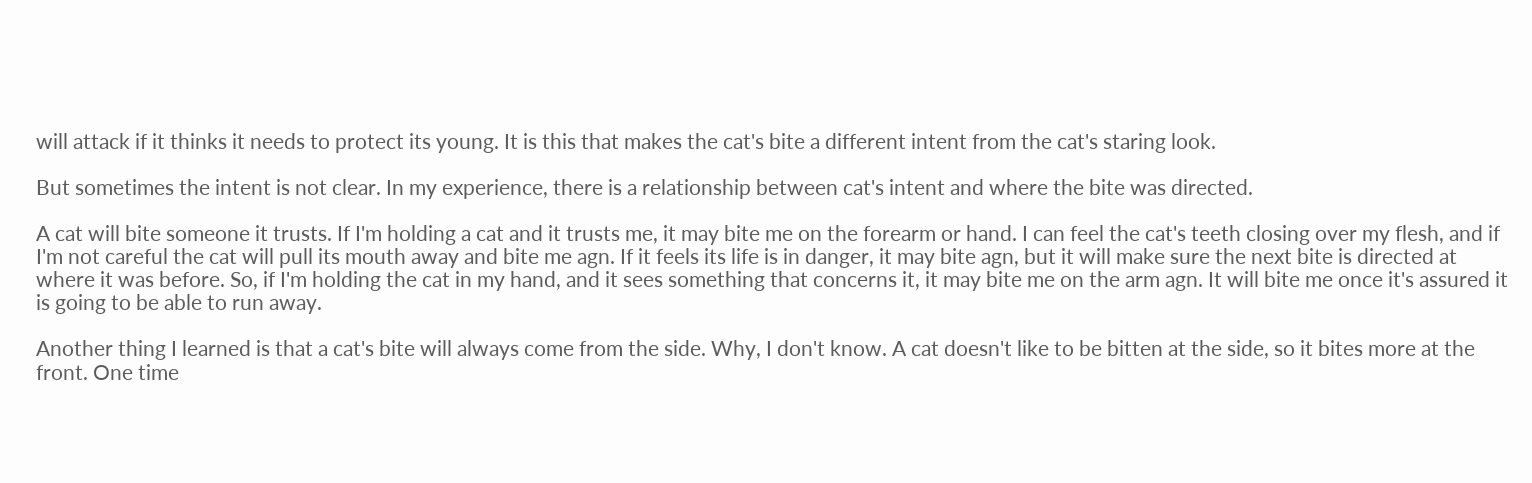will attack if it thinks it needs to protect its young. It is this that makes the cat's bite a different intent from the cat's staring look.

But sometimes the intent is not clear. In my experience, there is a relationship between cat's intent and where the bite was directed.

A cat will bite someone it trusts. If I'm holding a cat and it trusts me, it may bite me on the forearm or hand. I can feel the cat's teeth closing over my flesh, and if I'm not careful the cat will pull its mouth away and bite me agn. If it feels its life is in danger, it may bite agn, but it will make sure the next bite is directed at where it was before. So, if I'm holding the cat in my hand, and it sees something that concerns it, it may bite me on the arm agn. It will bite me once it's assured it is going to be able to run away.

Another thing I learned is that a cat's bite will always come from the side. Why, I don't know. A cat doesn't like to be bitten at the side, so it bites more at the front. One time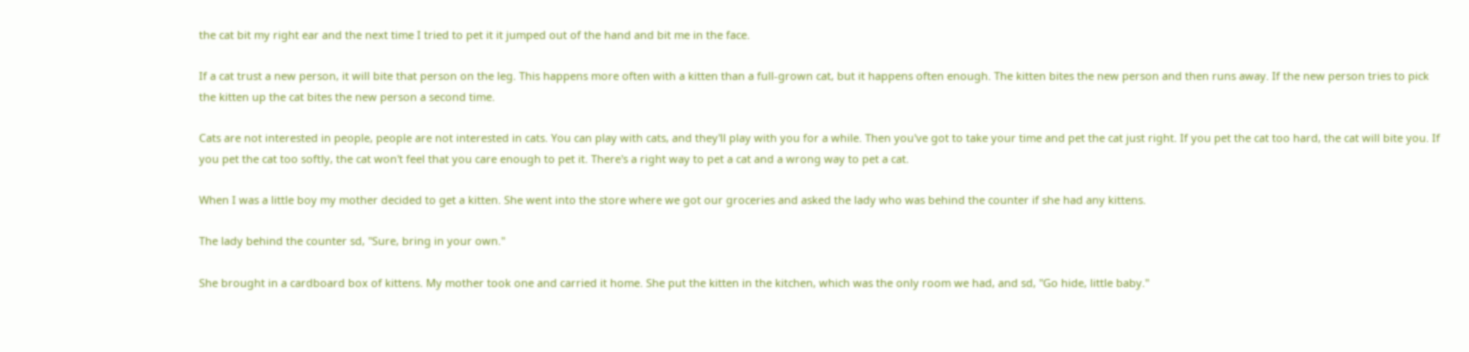the cat bit my right ear and the next time I tried to pet it it jumped out of the hand and bit me in the face.

If a cat trust a new person, it will bite that person on the leg. This happens more often with a kitten than a full-grown cat, but it happens often enough. The kitten bites the new person and then runs away. If the new person tries to pick the kitten up the cat bites the new person a second time.

Cats are not interested in people, people are not interested in cats. You can play with cats, and they'll play with you for a while. Then you've got to take your time and pet the cat just right. If you pet the cat too hard, the cat will bite you. If you pet the cat too softly, the cat won't feel that you care enough to pet it. There's a right way to pet a cat and a wrong way to pet a cat.

When I was a little boy my mother decided to get a kitten. She went into the store where we got our groceries and asked the lady who was behind the counter if she had any kittens.

The lady behind the counter sd, "Sure, bring in your own."

She brought in a cardboard box of kittens. My mother took one and carried it home. She put the kitten in the kitchen, which was the only room we had, and sd, "Go hide, little baby."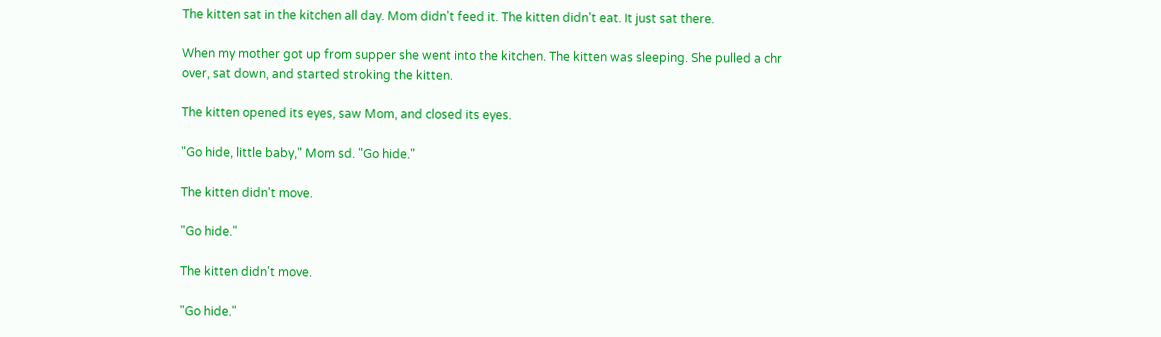The kitten sat in the kitchen all day. Mom didn't feed it. The kitten didn't eat. It just sat there.

When my mother got up from supper she went into the kitchen. The kitten was sleeping. She pulled a chr over, sat down, and started stroking the kitten.

The kitten opened its eyes, saw Mom, and closed its eyes.

"Go hide, little baby," Mom sd. "Go hide."

The kitten didn't move.

"Go hide."

The kitten didn't move.

"Go hide."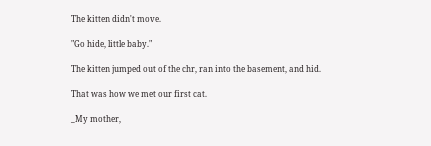The kitten didn't move.

"Go hide, little baby."

The kitten jumped out of the chr, ran into the basement, and hid.

That was how we met our first cat.

_My mother,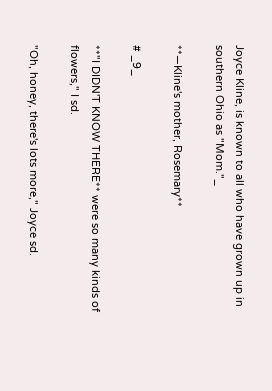Joyce Kline, is known to all who have grown up in southern Ohio as "Mom."_

**—Kline's mother, Rosemary**

# _9_

**"I DIDN'T KNOW THERE** were so many kinds of flowers," I sd.

"Oh, honey, there's lots more," Joyce sd.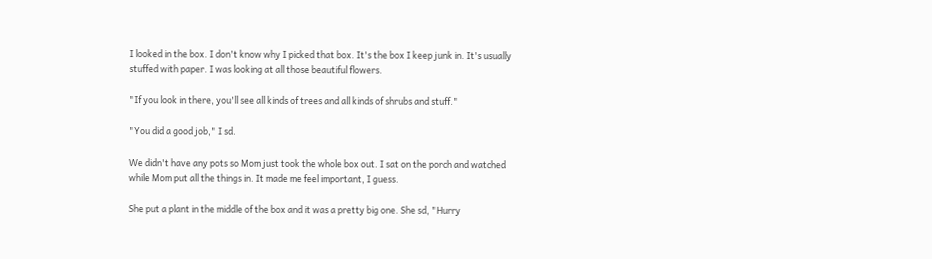I looked in the box. I don't know why I picked that box. It's the box I keep junk in. It's usually stuffed with paper. I was looking at all those beautiful flowers.

"If you look in there, you'll see all kinds of trees and all kinds of shrubs and stuff."

"You did a good job," I sd.

We didn't have any pots so Mom just took the whole box out. I sat on the porch and watched while Mom put all the things in. It made me feel important, I guess.

She put a plant in the middle of the box and it was a pretty big one. She sd, "Hurry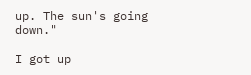up. The sun's going down."

I got up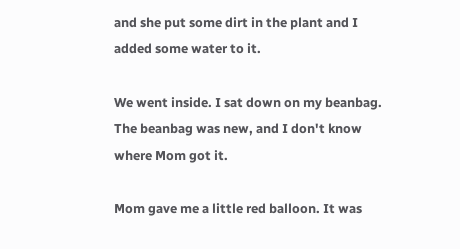and she put some dirt in the plant and I added some water to it.

We went inside. I sat down on my beanbag. The beanbag was new, and I don't know where Mom got it.

Mom gave me a little red balloon. It was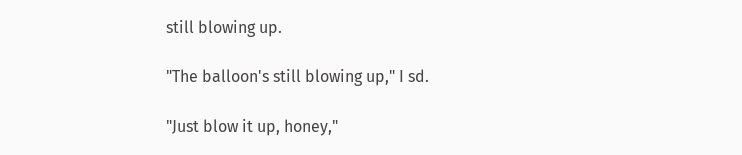still blowing up.

"The balloon's still blowing up," I sd.

"Just blow it up, honey,"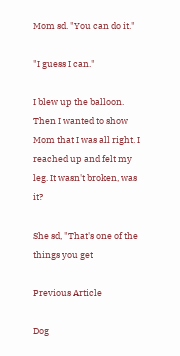Mom sd. "You can do it."

"I guess I can."

I blew up the balloon. Then I wanted to show Mom that I was all right. I reached up and felt my leg. It wasn't broken, was it?

She sd, "That's one of the things you get

Previous Article

Dog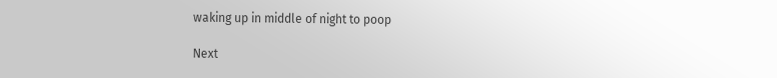waking up in middle of night to poop

Next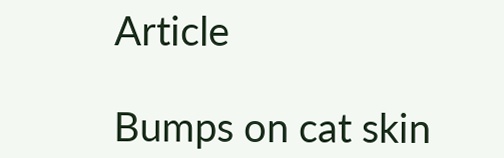Article

Bumps on cat skin